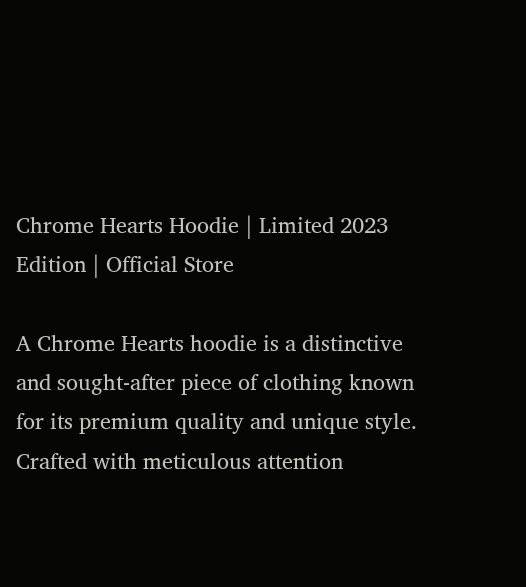Chrome Hearts Hoodie | Limited 2023 Edition | Official Store

A Chrome Hearts hoodie is a distinctive and sought-after piece of clothing known for its premium quality and unique style. Crafted with meticulous attention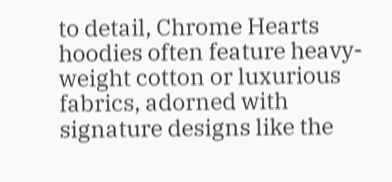to detail, Chrome Hearts hoodies often feature heavy-weight cotton or luxurious fabrics, adorned with signature designs like the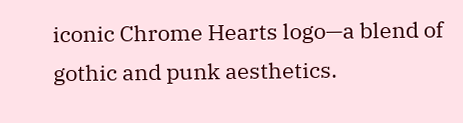iconic Chrome Hearts logo—a blend of gothic and punk aesthetics.